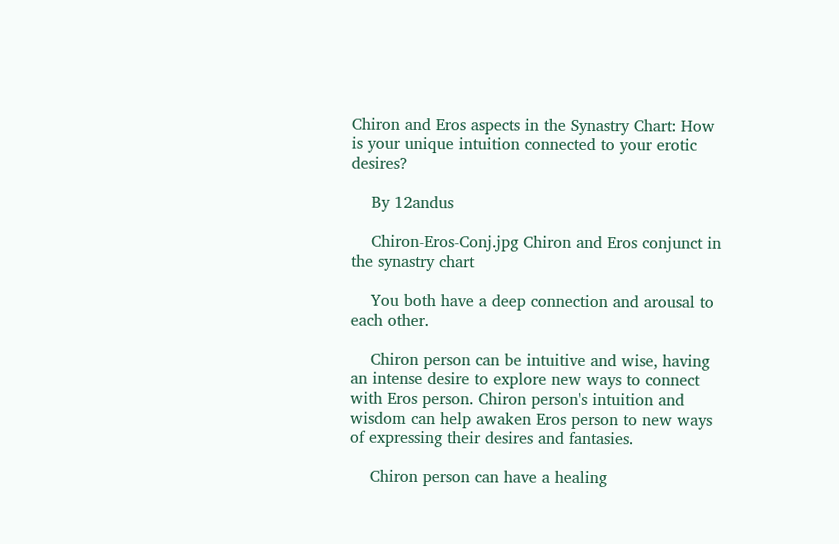Chiron and Eros aspects in the Synastry Chart: How is your unique intuition connected to your erotic desires?

    By 12andus

    Chiron-Eros-Conj.jpg Chiron and Eros conjunct in the synastry chart

    You both have a deep connection and arousal to each other.

    Chiron person can be intuitive and wise, having an intense desire to explore new ways to connect with Eros person. Chiron person's intuition and wisdom can help awaken Eros person to new ways of expressing their desires and fantasies.

    Chiron person can have a healing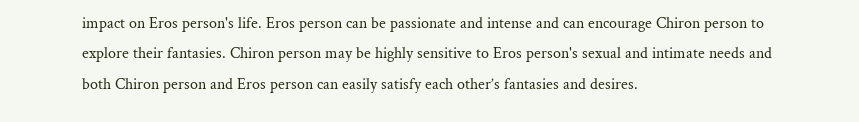impact on Eros person's life. Eros person can be passionate and intense and can encourage Chiron person to explore their fantasies. Chiron person may be highly sensitive to Eros person's sexual and intimate needs and both Chiron person and Eros person can easily satisfy each other’s fantasies and desires.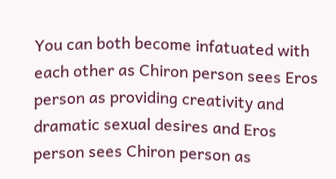You can both become infatuated with each other as Chiron person sees Eros person as providing creativity and dramatic sexual desires and Eros person sees Chiron person as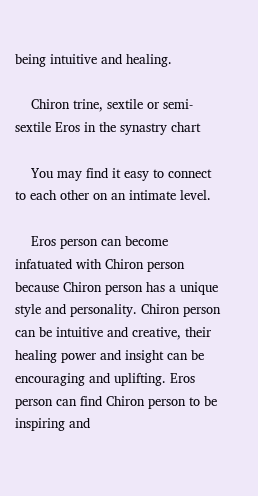being intuitive and healing.

    Chiron trine, sextile or semi-sextile Eros in the synastry chart

    You may find it easy to connect to each other on an intimate level.

    Eros person can become infatuated with Chiron person because Chiron person has a unique style and personality. Chiron person can be intuitive and creative, their healing power and insight can be encouraging and uplifting. Eros person can find Chiron person to be inspiring and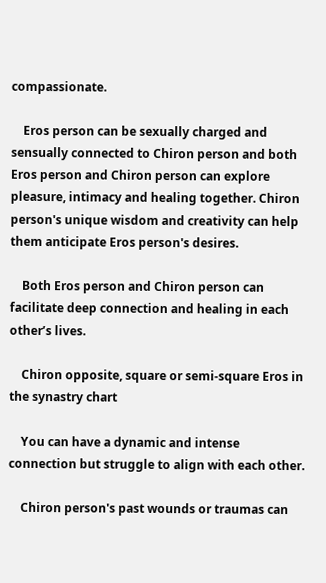compassionate.

    Eros person can be sexually charged and sensually connected to Chiron person and both Eros person and Chiron person can explore pleasure, intimacy and healing together. Chiron person's unique wisdom and creativity can help them anticipate Eros person's desires.

    Both Eros person and Chiron person can facilitate deep connection and healing in each other’s lives.

    Chiron opposite, square or semi-square Eros in the synastry chart

    You can have a dynamic and intense connection but struggle to align with each other.

    Chiron person's past wounds or traumas can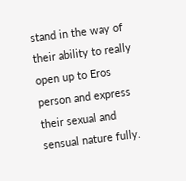stand in the way of their ability to really open up to Eros person and express their sexual and sensual nature fully.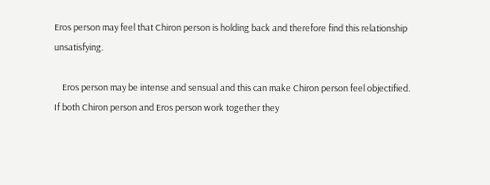Eros person may feel that Chiron person is holding back and therefore find this relationship unsatisfying.

    Eros person may be intense and sensual and this can make Chiron person feel objectified. If both Chiron person and Eros person work together they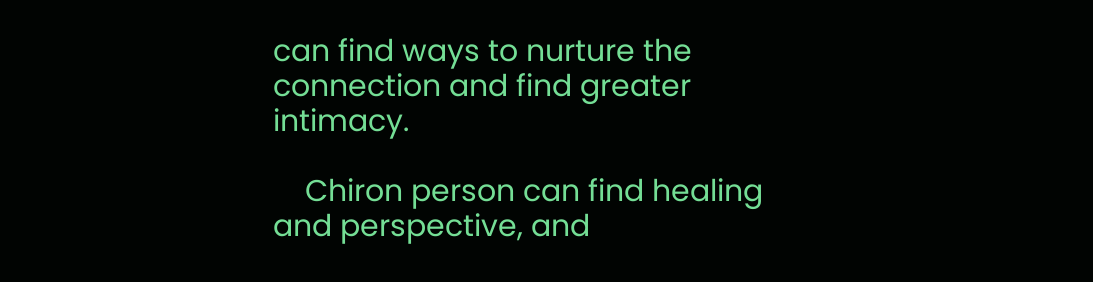can find ways to nurture the connection and find greater intimacy.

    Chiron person can find healing and perspective, and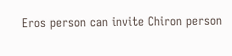Eros person can invite Chiron person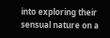into exploring their sensual nature on a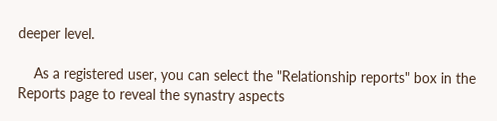deeper level.

    As a registered user, you can select the "Relationship reports" box in the Reports page to reveal the synastry aspects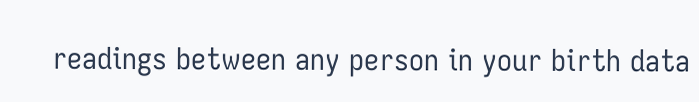readings between any person in your birth data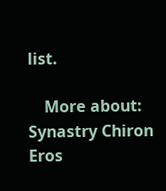list.

    More about: Synastry Chiron Eros